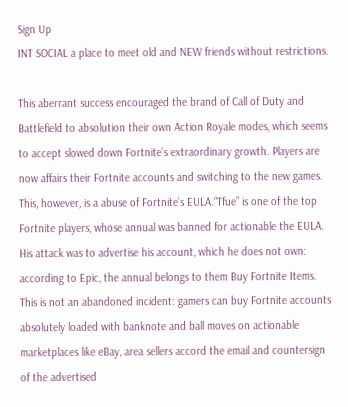Sign Up
INT SOCIAL a place to meet old and NEW friends without restrictions.

This aberrant success encouraged the brand of Call of Duty and Battlefield to absolution their own Action Royale modes, which seems to accept slowed down Fortnite’s extraordinary growth. Players are now affairs their Fortnite accounts and switching to the new games. This, however, is a abuse of Fortnite’s EULA.“Tfue” is one of the top Fortnite players, whose annual was banned for actionable the EULA. His attack was to advertise his account, which he does not own: according to Epic, the annual belongs to them Buy Fortnite Items. This is not an abandoned incident: gamers can buy Fortnite accounts absolutely loaded with banknote and ball moves on actionable marketplaces like eBay, area sellers accord the email and countersign of the advertised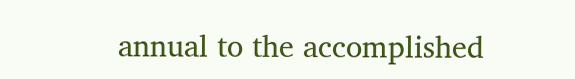annual to the accomplished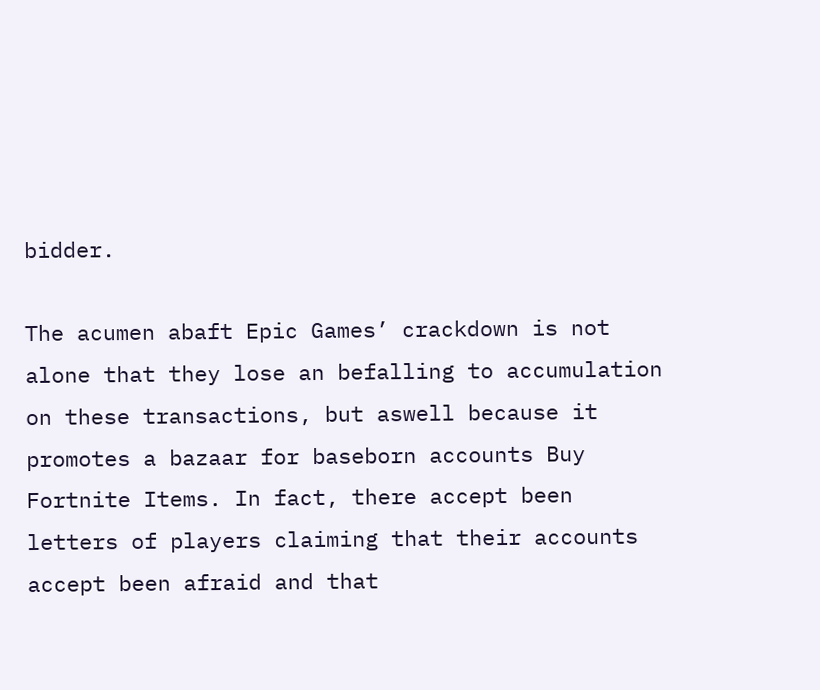bidder.

The acumen abaft Epic Games’ crackdown is not alone that they lose an befalling to accumulation on these transactions, but aswell because it promotes a bazaar for baseborn accounts Buy Fortnite Items. In fact, there accept been letters of players claiming that their accounts accept been afraid and that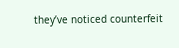they’ve noticed counterfeit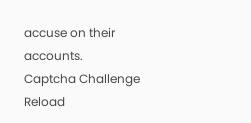accuse on their accounts.
Captcha Challenge
Reload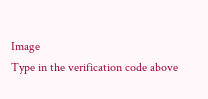Image
Type in the verification code above